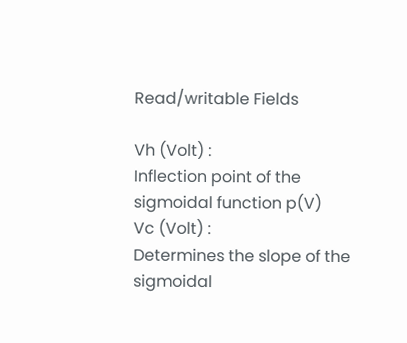Read/writable Fields

Vh (Volt) :
Inflection point of the sigmoidal function p(V)
Vc (Volt) :
Determines the slope of the sigmoidal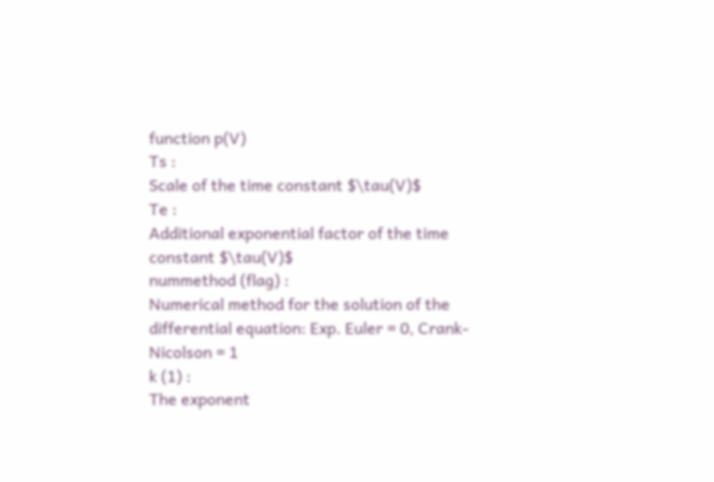function p(V)
Ts :
Scale of the time constant $\tau(V)$
Te :
Additional exponential factor of the time constant $\tau(V)$
nummethod (flag) :
Numerical method for the solution of the differential equation: Exp. Euler = 0, Crank-Nicolson = 1
k (1) :
The exponent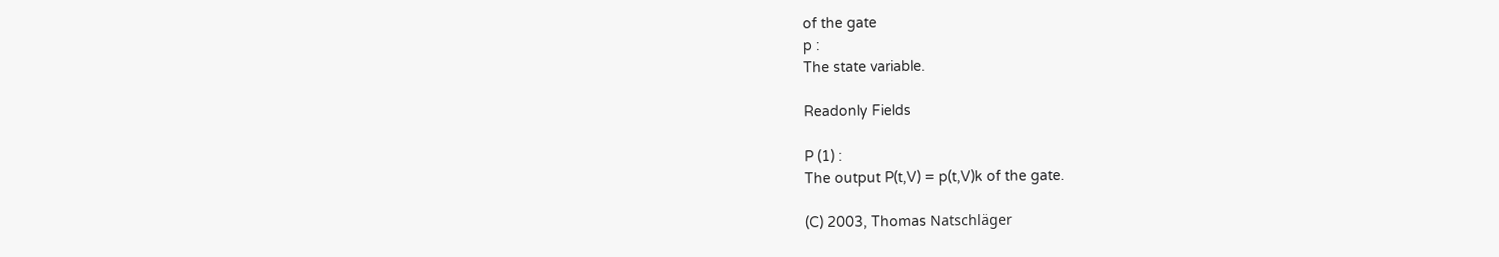of the gate
p :
The state variable.

Readonly Fields

P (1) :
The output P(t,V) = p(t,V)k of the gate.

(C) 2003, Thomas Natschläger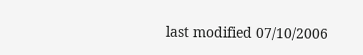last modified 07/10/2006